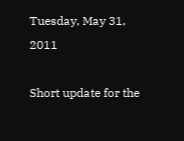Tuesday, May 31, 2011

Short update for the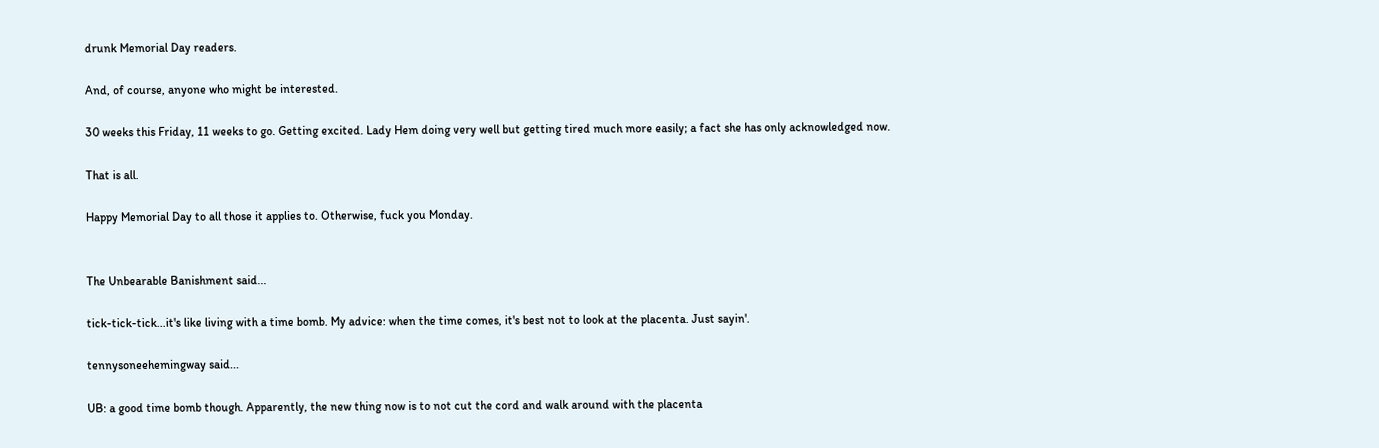drunk Memorial Day readers.

And, of course, anyone who might be interested.

30 weeks this Friday, 11 weeks to go. Getting excited. Lady Hem doing very well but getting tired much more easily; a fact she has only acknowledged now.

That is all.

Happy Memorial Day to all those it applies to. Otherwise, fuck you Monday.


The Unbearable Banishment said...

tick-tick-tick...it's like living with a time bomb. My advice: when the time comes, it's best not to look at the placenta. Just sayin'.

tennysoneehemingway said...

UB: a good time bomb though. Apparently, the new thing now is to not cut the cord and walk around with the placenta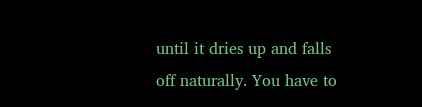until it dries up and falls off naturally. You have to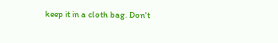keep it in a cloth bag. Don't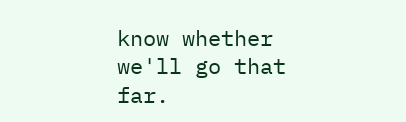know whether we'll go that far.